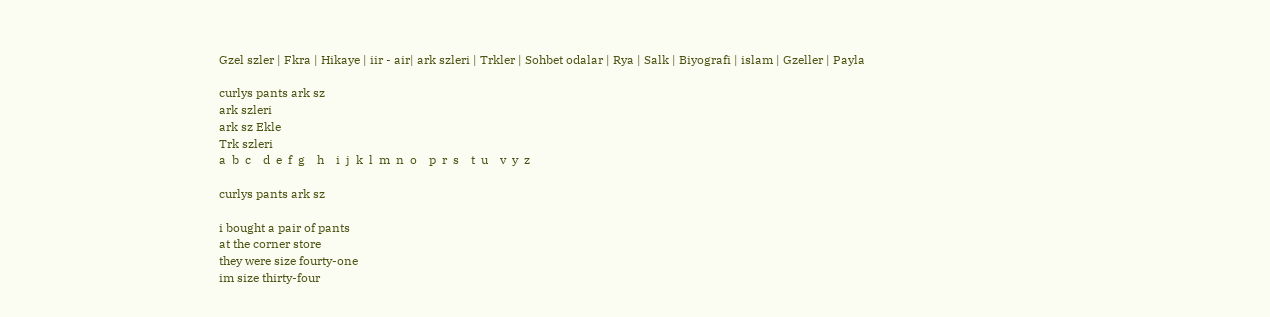Gzel szler | Fkra | Hikaye | iir - air| ark szleri | Trkler | Sohbet odalar | Rya | Salk | Biyografi | islam | Gzeller | Payla

curlys pants ark sz
ark szleri
ark sz Ekle
Trk szleri
a  b  c    d  e  f  g    h    i  j  k  l  m  n  o    p  r  s    t  u    v  y  z

curlys pants ark sz

i bought a pair of pants
at the corner store
they were size fourty-one
im size thirty-four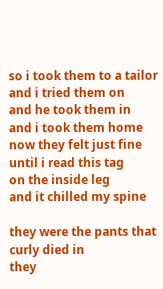so i took them to a tailor
and i tried them on
and he took them in
and i took them home
now they felt just fine
until i read this tag
on the inside leg
and it chilled my spine

they were the pants that curly died in
they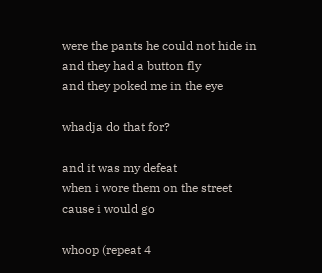were the pants he could not hide in
and they had a button fly
and they poked me in the eye

whadja do that for?

and it was my defeat
when i wore them on the street
cause i would go

whoop (repeat 4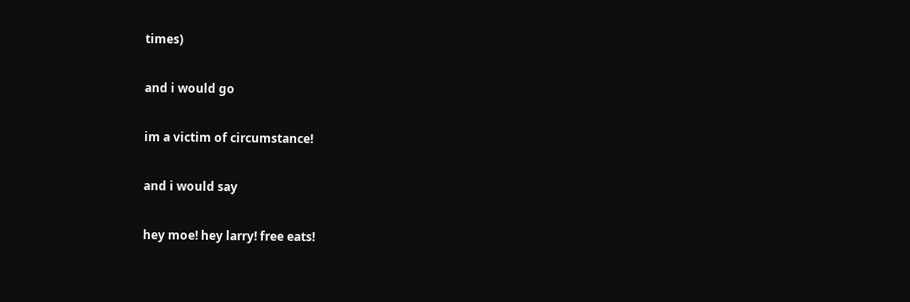times)

and i would go

im a victim of circumstance!

and i would say

hey moe! hey larry! free eats!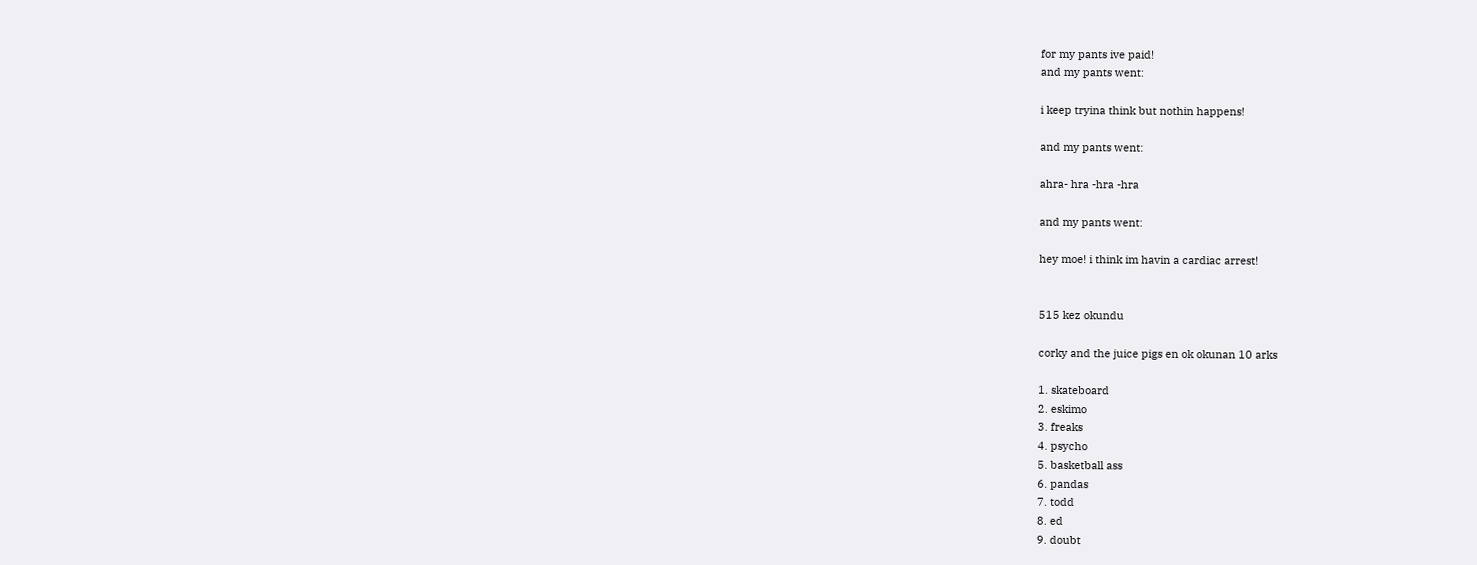for my pants ive paid!
and my pants went:

i keep tryina think but nothin happens!

and my pants went:

ahra- hra -hra -hra

and my pants went:

hey moe! i think im havin a cardiac arrest!


515 kez okundu

corky and the juice pigs en ok okunan 10 arks

1. skateboard
2. eskimo
3. freaks
4. psycho
5. basketball ass
6. pandas
7. todd
8. ed
9. doubt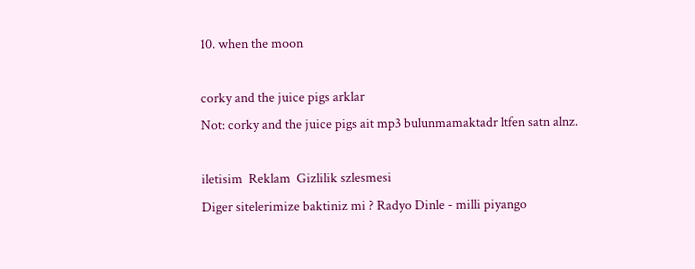10. when the moon

corky and the juice pigs arklar
Not: corky and the juice pigs ait mp3 bulunmamaktadr ltfen satn alnz.

iletisim  Reklam  Gizlilik szlesmesi
Diger sitelerimize baktiniz mi ? Radyo Dinle - milli piyango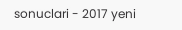sonuclari - 2017 yeni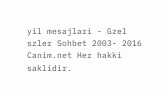yil mesajlari - Gzel szler Sohbet 2003- 2016 Canim.net Her hakki saklidir.